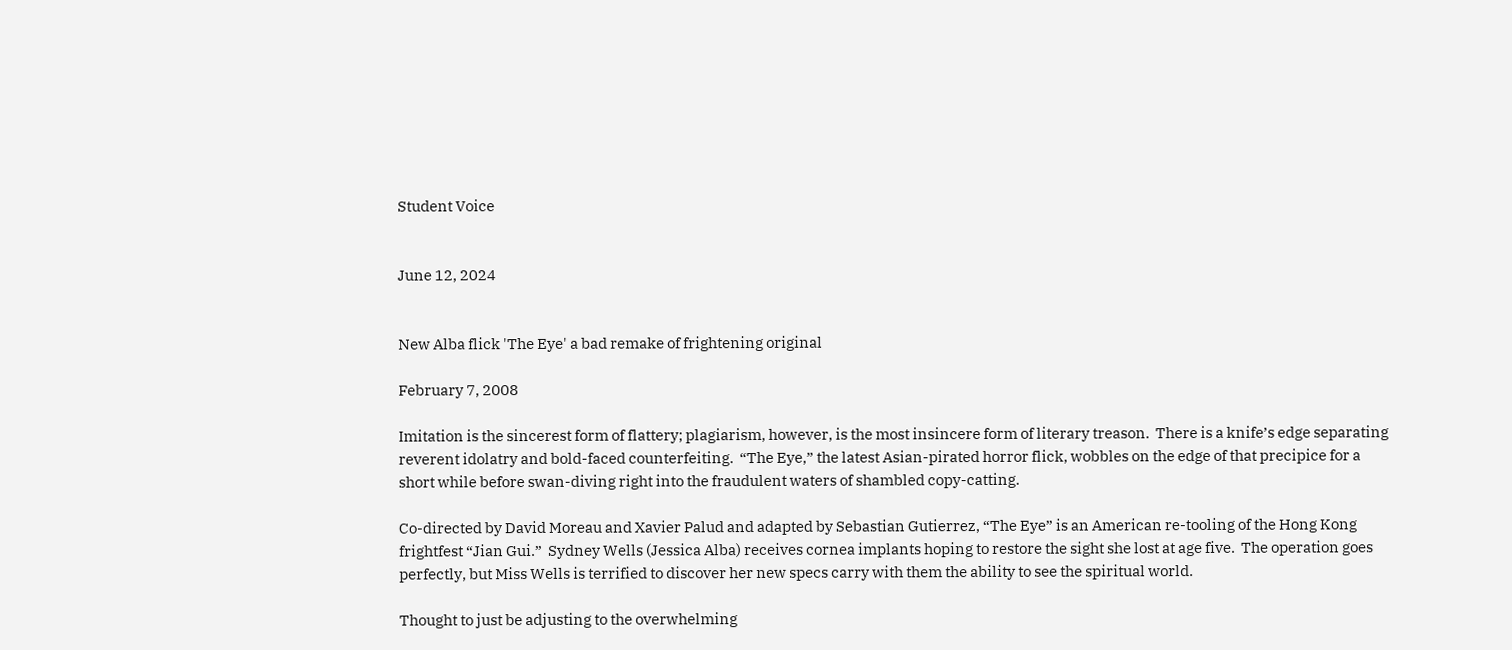Student Voice


June 12, 2024


New Alba flick 'The Eye' a bad remake of frightening original

February 7, 2008

Imitation is the sincerest form of flattery; plagiarism, however, is the most insincere form of literary treason.  There is a knife’s edge separating reverent idolatry and bold-faced counterfeiting.  “The Eye,” the latest Asian-pirated horror flick, wobbles on the edge of that precipice for a short while before swan-diving right into the fraudulent waters of shambled copy-catting.

Co-directed by David Moreau and Xavier Palud and adapted by Sebastian Gutierrez, “The Eye” is an American re-tooling of the Hong Kong frightfest “Jian Gui.”  Sydney Wells (Jessica Alba) receives cornea implants hoping to restore the sight she lost at age five.  The operation goes perfectly, but Miss Wells is terrified to discover her new specs carry with them the ability to see the spiritual world.

Thought to just be adjusting to the overwhelming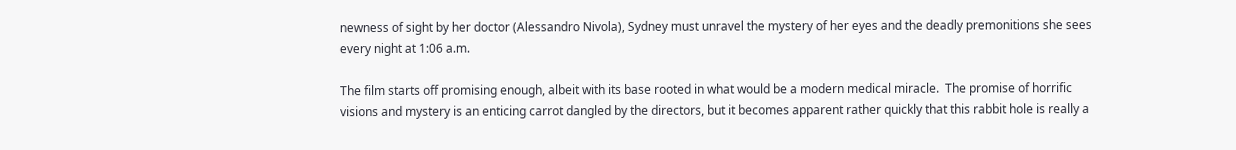newness of sight by her doctor (Alessandro Nivola), Sydney must unravel the mystery of her eyes and the deadly premonitions she sees every night at 1:06 a.m.

The film starts off promising enough, albeit with its base rooted in what would be a modern medical miracle.  The promise of horrific visions and mystery is an enticing carrot dangled by the directors, but it becomes apparent rather quickly that this rabbit hole is really a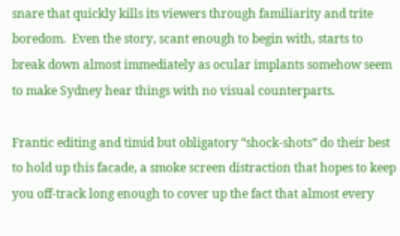snare that quickly kills its viewers through familiarity and trite boredom.  Even the story, scant enough to begin with, starts to break down almost immediately as ocular implants somehow seem to make Sydney hear things with no visual counterparts.

Frantic editing and timid but obligatory “shock-shots” do their best to hold up this facade, a smoke screen distraction that hopes to keep you off-track long enough to cover up the fact that almost every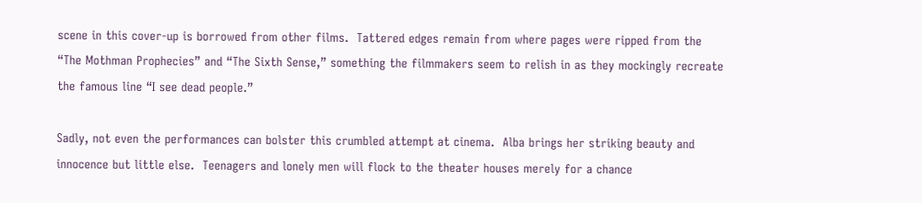scene in this cover-up is borrowed from other films.  Tattered edges remain from where pages were ripped from the “The Mothman Prophecies” and “The Sixth Sense,” something the filmmakers seem to relish in as they mockingly recreate the famous line “I see dead people.”

Sadly, not even the performances can bolster this crumbled attempt at cinema.  Alba brings her striking beauty and innocence but little else.  Teenagers and lonely men will flock to the theater houses merely for a chance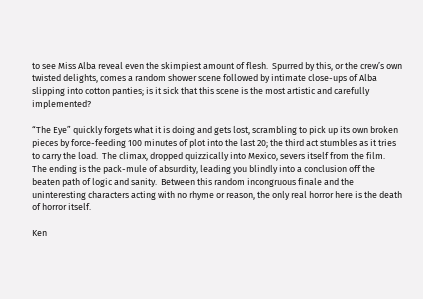to see Miss Alba reveal even the skimpiest amount of flesh.  Spurred by this, or the crew’s own twisted delights, comes a random shower scene followed by intimate close-ups of Alba slipping into cotton panties; is it sick that this scene is the most artistic and carefully implemented?

“The Eye” quickly forgets what it is doing and gets lost, scrambling to pick up its own broken pieces by force-feeding 100 minutes of plot into the last 20; the third act stumbles as it tries to carry the load.  The climax, dropped quizzically into Mexico, severs itself from the film.  The ending is the pack-mule of absurdity, leading you blindly into a conclusion off the beaten path of logic and sanity.  Between this random incongruous finale and the uninteresting characters acting with no rhyme or reason, the only real horror here is the death of horror itself.

Ken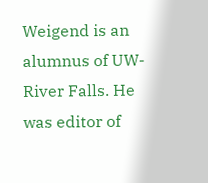Weigend is an alumnus of UW-River Falls. He was editor of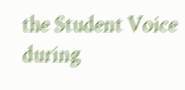the Student Voice during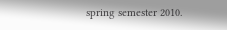spring semester 2010.